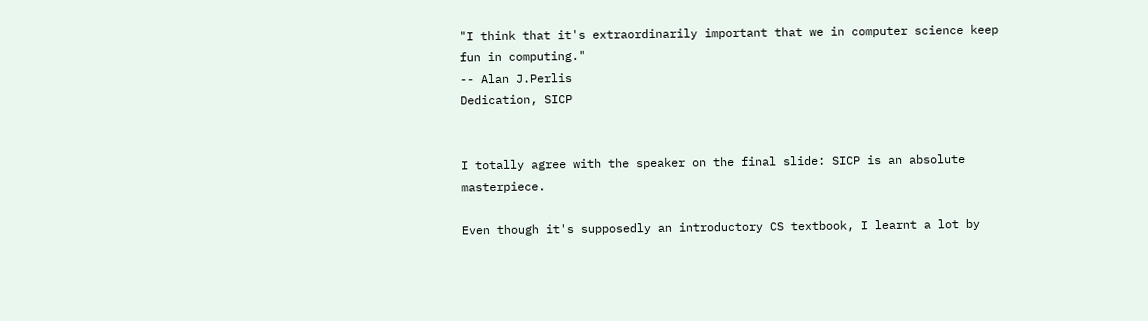"I think that it's extraordinarily important that we in computer science keep fun in computing."
-- Alan J.Perlis
Dedication, SICP


I totally agree with the speaker on the final slide: SICP is an absolute masterpiece.

Even though it's supposedly an introductory CS textbook, I learnt a lot by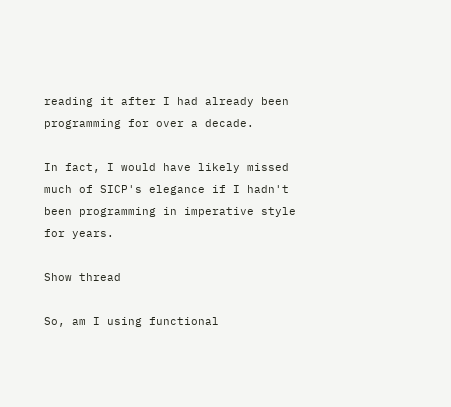reading it after I had already been programming for over a decade.

In fact, I would have likely missed much of SICP's elegance if I hadn't been programming in imperative style for years.

Show thread

So, am I using functional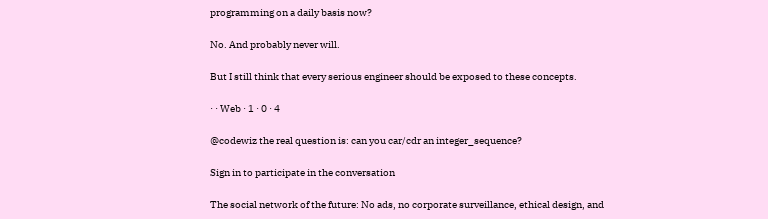programming on a daily basis now?

No. And probably never will.

But I still think that every serious engineer should be exposed to these concepts.

· · Web · 1 · 0 · 4

@codewiz the real question is: can you car/cdr an integer_sequence?

Sign in to participate in the conversation

The social network of the future: No ads, no corporate surveillance, ethical design, and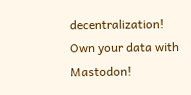decentralization! Own your data with Mastodon!